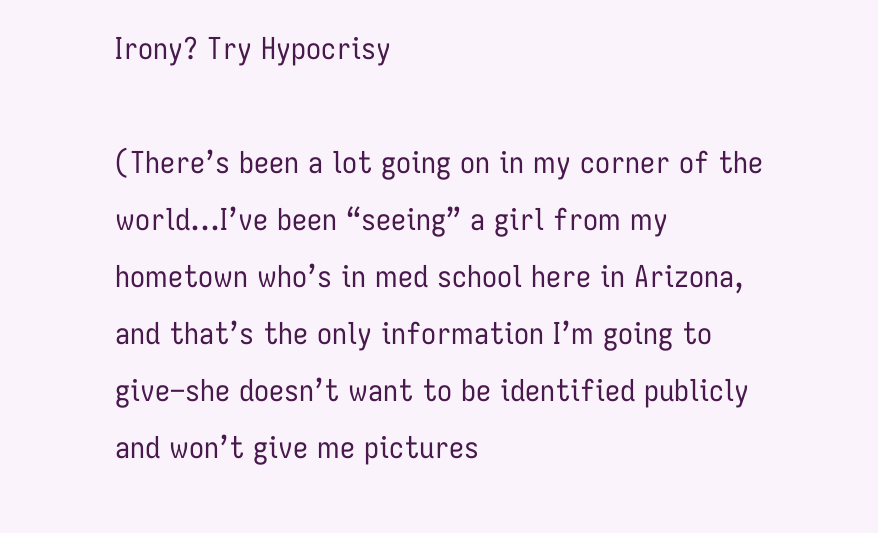Irony? Try Hypocrisy

(There’s been a lot going on in my corner of the world…I’ve been “seeing” a girl from my hometown who’s in med school here in Arizona, and that’s the only information I’m going to give–she doesn’t want to be identified publicly and won’t give me pictures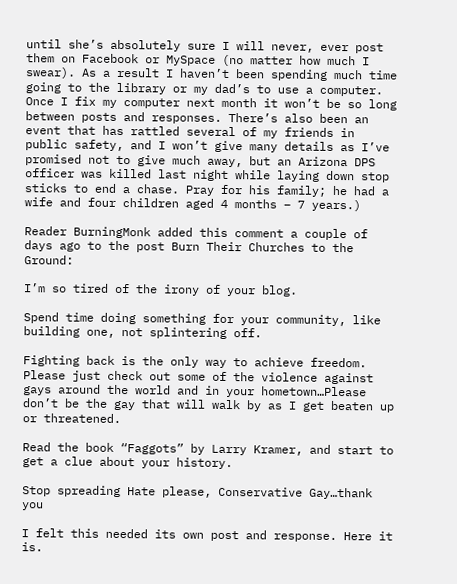until she’s absolutely sure I will never, ever post them on Facebook or MySpace (no matter how much I swear). As a result I haven’t been spending much time going to the library or my dad’s to use a computer. Once I fix my computer next month it won’t be so long between posts and responses. There’s also been an event that has rattled several of my friends in public safety, and I won’t give many details as I’ve promised not to give much away, but an Arizona DPS officer was killed last night while laying down stop sticks to end a chase. Pray for his family; he had a wife and four children aged 4 months – 7 years.)

Reader BurningMonk added this comment a couple of days ago to the post Burn Their Churches to the Ground:

I’m so tired of the irony of your blog.

Spend time doing something for your community, like building one, not splintering off.

Fighting back is the only way to achieve freedom. Please just check out some of the violence against gays around the world and in your hometown…Please don’t be the gay that will walk by as I get beaten up or threatened.

Read the book “Faggots” by Larry Kramer, and start to get a clue about your history.

Stop spreading Hate please, Conservative Gay…thank you

I felt this needed its own post and response. Here it is.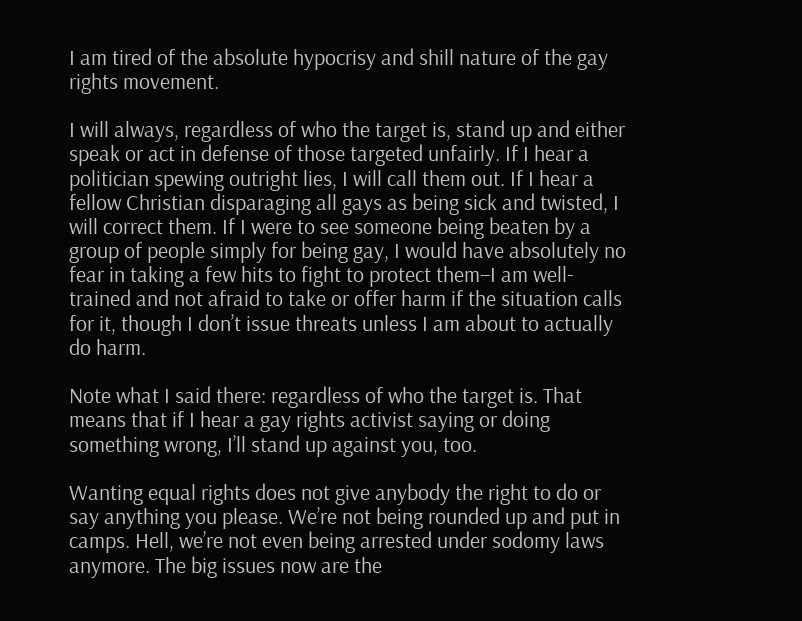I am tired of the absolute hypocrisy and shill nature of the gay rights movement.

I will always, regardless of who the target is, stand up and either speak or act in defense of those targeted unfairly. If I hear a politician spewing outright lies, I will call them out. If I hear a fellow Christian disparaging all gays as being sick and twisted, I will correct them. If I were to see someone being beaten by a group of people simply for being gay, I would have absolutely no fear in taking a few hits to fight to protect them–I am well-trained and not afraid to take or offer harm if the situation calls for it, though I don’t issue threats unless I am about to actually do harm.

Note what I said there: regardless of who the target is. That means that if I hear a gay rights activist saying or doing something wrong, I’ll stand up against you, too.

Wanting equal rights does not give anybody the right to do or say anything you please. We’re not being rounded up and put in camps. Hell, we’re not even being arrested under sodomy laws anymore. The big issues now are the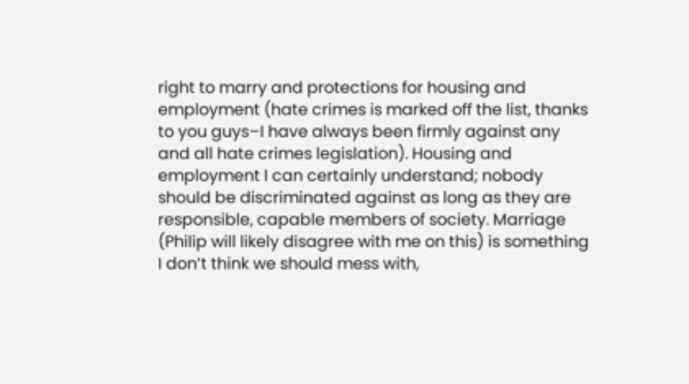right to marry and protections for housing and employment (hate crimes is marked off the list, thanks to you guys–I have always been firmly against any and all hate crimes legislation). Housing and employment I can certainly understand; nobody should be discriminated against as long as they are responsible, capable members of society. Marriage (Philip will likely disagree with me on this) is something I don’t think we should mess with,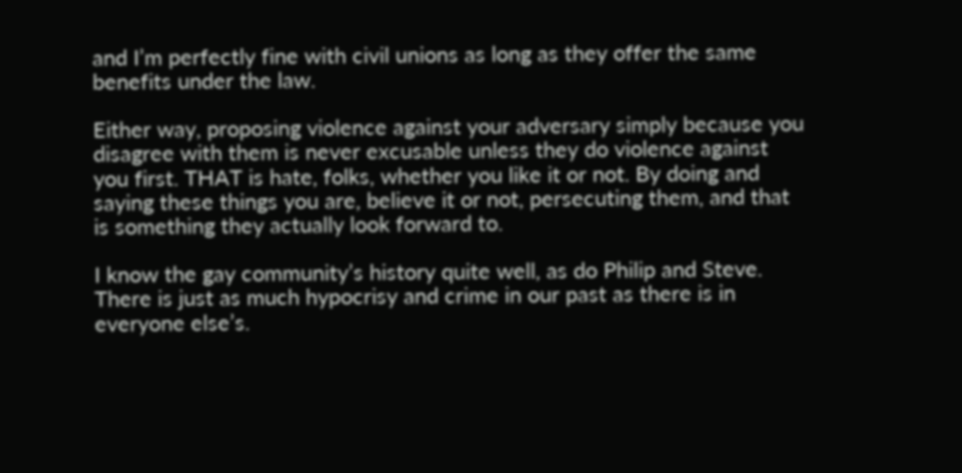and I’m perfectly fine with civil unions as long as they offer the same benefits under the law.

Either way, proposing violence against your adversary simply because you disagree with them is never excusable unless they do violence against you first. THAT is hate, folks, whether you like it or not. By doing and saying these things you are, believe it or not, persecuting them, and that is something they actually look forward to.

I know the gay community’s history quite well, as do Philip and Steve. There is just as much hypocrisy and crime in our past as there is in everyone else’s.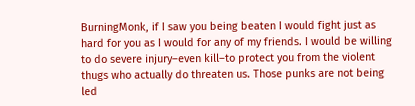BurningMonk, if I saw you being beaten I would fight just as hard for you as I would for any of my friends. I would be willing to do severe injury–even kill–to protect you from the violent thugs who actually do threaten us. Those punks are not being led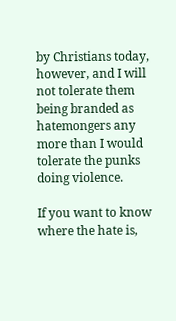by Christians today, however, and I will not tolerate them being branded as hatemongers any more than I would tolerate the punks doing violence.

If you want to know where the hate is,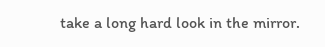take a long hard look in the mirror.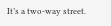It’s a two-way street.